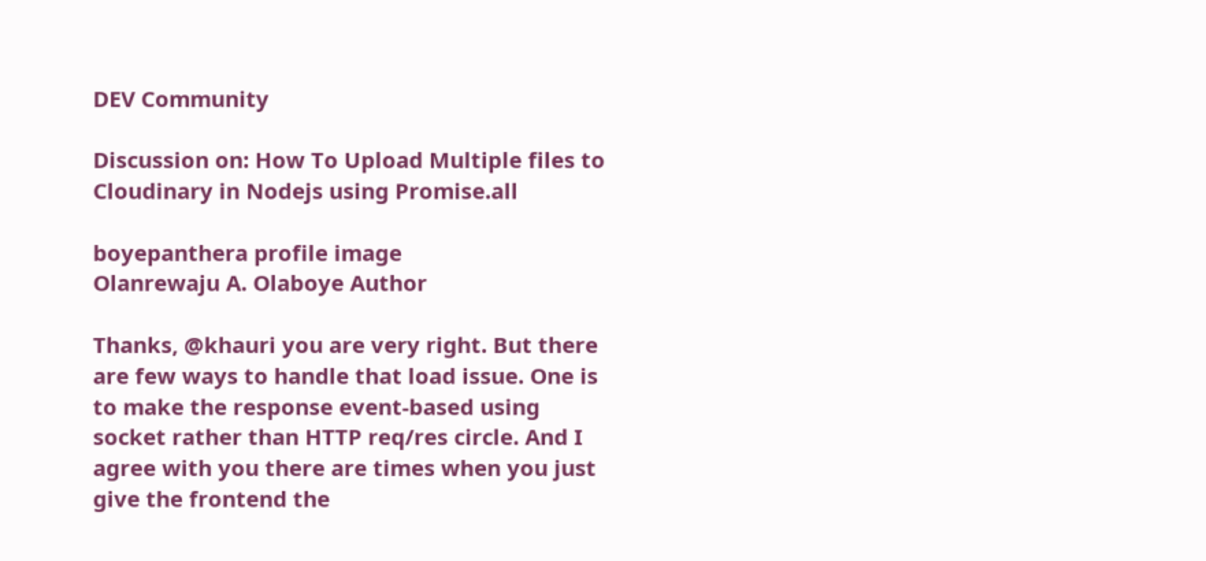DEV Community

Discussion on: How To Upload Multiple files to Cloudinary in Nodejs using Promise.all

boyepanthera profile image
Olanrewaju A. Olaboye Author

Thanks, @khauri you are very right. But there are few ways to handle that load issue. One is to make the response event-based using socket rather than HTTP req/res circle. And I agree with you there are times when you just give the frontend the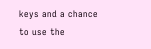keys and a chance to use the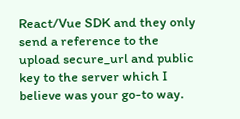React/Vue SDK and they only send a reference to the upload secure_url and public key to the server which I believe was your go-to way.